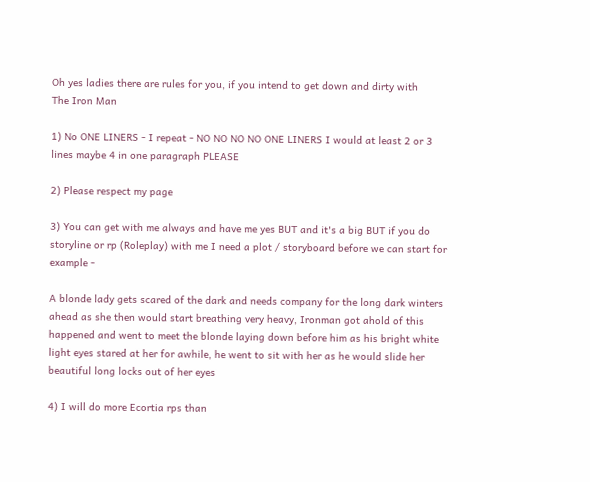Oh yes ladies there are rules for you, if you intend to get down and dirty with
The Iron Man

1) No ONE LINERS - I repeat - NO NO NO NO ONE LINERS I would at least 2 or 3 lines maybe 4 in one paragraph PLEASE

2) Please respect my page

3) You can get with me always and have me yes BUT and it's a big BUT if you do storyline or rp (Roleplay) with me I need a plot / storyboard before we can start for example -

A blonde lady gets scared of the dark and needs company for the long dark winters ahead as she then would start breathing very heavy, Ironman got ahold of this happened and went to meet the blonde laying down before him as his bright white light eyes stared at her for awhile, he went to sit with her as he would slide her beautiful long locks out of her eyes

4) I will do more Ecortia rps than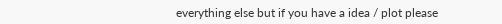everything else but if you have a idea / plot please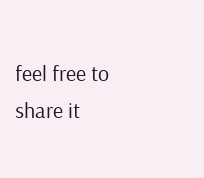feel free to share it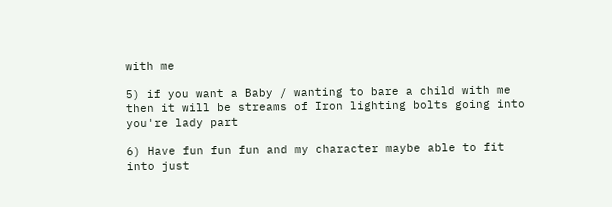with me

5) if you want a Baby / wanting to bare a child with me then it will be streams of Iron lighting bolts going into you're lady part

6) Have fun fun fun and my character maybe able to fit into just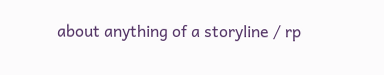about anything of a storyline / rp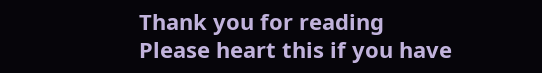Thank you for reading
Please heart this if you have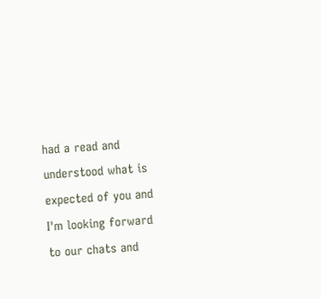had a read and understood what is expected of you and I'm looking forward to our chats and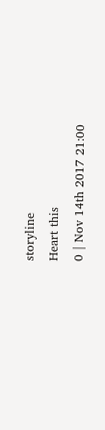storyline
Heart this
0 | Nov 14th 2017 21:00